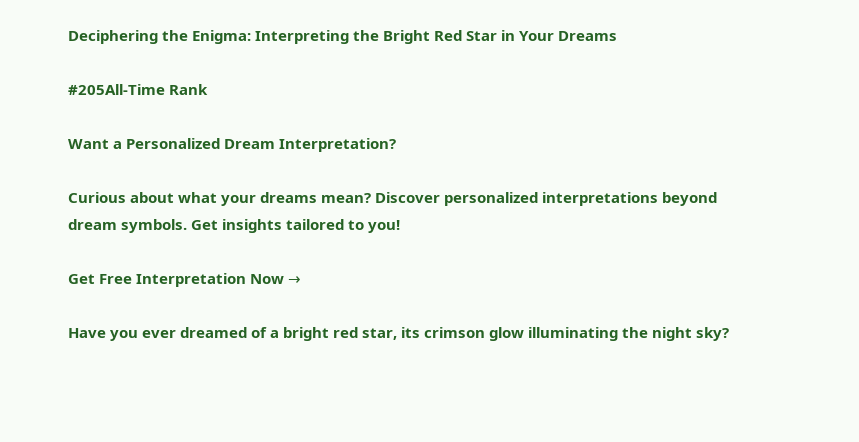Deciphering the Enigma: Interpreting the Bright Red Star in Your Dreams

#205All-Time Rank

Want a Personalized Dream Interpretation?

Curious about what your dreams mean? Discover personalized interpretations beyond dream symbols. Get insights tailored to you!

Get Free Interpretation Now →

Have you ever dreamed of a bright red star, its crimson glow illuminating the night sky?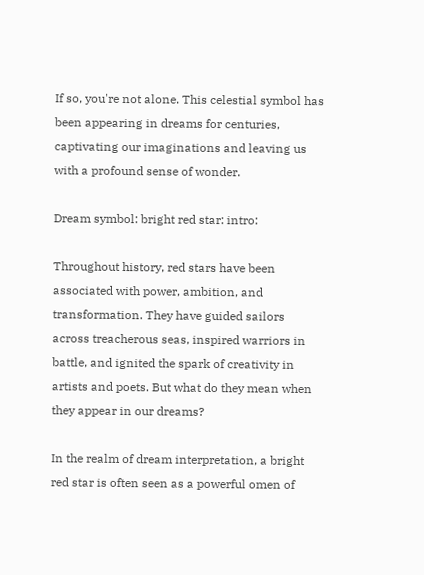If so, you're not alone. This celestial symbol has been appearing in dreams for centuries, captivating our imaginations and leaving us with a profound sense of wonder.

Dream symbol: bright red star: intro:

Throughout history, red stars have been associated with power, ambition, and transformation. They have guided sailors across treacherous seas, inspired warriors in battle, and ignited the spark of creativity in artists and poets. But what do they mean when they appear in our dreams?

In the realm of dream interpretation, a bright red star is often seen as a powerful omen of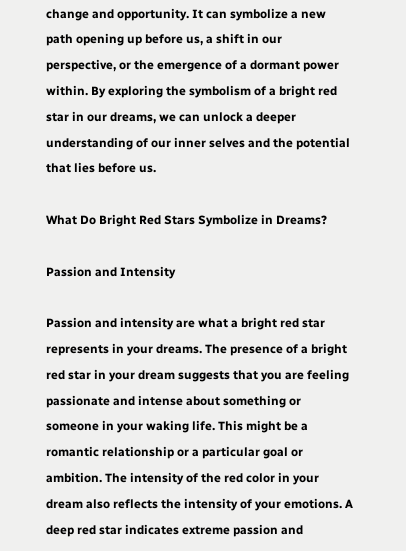change and opportunity. It can symbolize a new path opening up before us, a shift in our perspective, or the emergence of a dormant power within. By exploring the symbolism of a bright red star in our dreams, we can unlock a deeper understanding of our inner selves and the potential that lies before us.

What Do Bright Red Stars Symbolize in Dreams?

Passion and Intensity

Passion and intensity are what a bright red star represents in your dreams. The presence of a bright red star in your dream suggests that you are feeling passionate and intense about something or someone in your waking life. This might be a romantic relationship or a particular goal or ambition. The intensity of the red color in your dream also reflects the intensity of your emotions. A deep red star indicates extreme passion and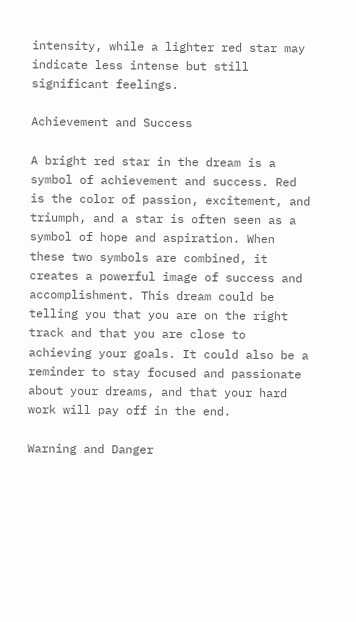intensity, while a lighter red star may indicate less intense but still significant feelings.

Achievement and Success

A bright red star in the dream is a symbol of achievement and success. Red is the color of passion, excitement, and triumph, and a star is often seen as a symbol of hope and aspiration. When these two symbols are combined, it creates a powerful image of success and accomplishment. This dream could be telling you that you are on the right track and that you are close to achieving your goals. It could also be a reminder to stay focused and passionate about your dreams, and that your hard work will pay off in the end.

Warning and Danger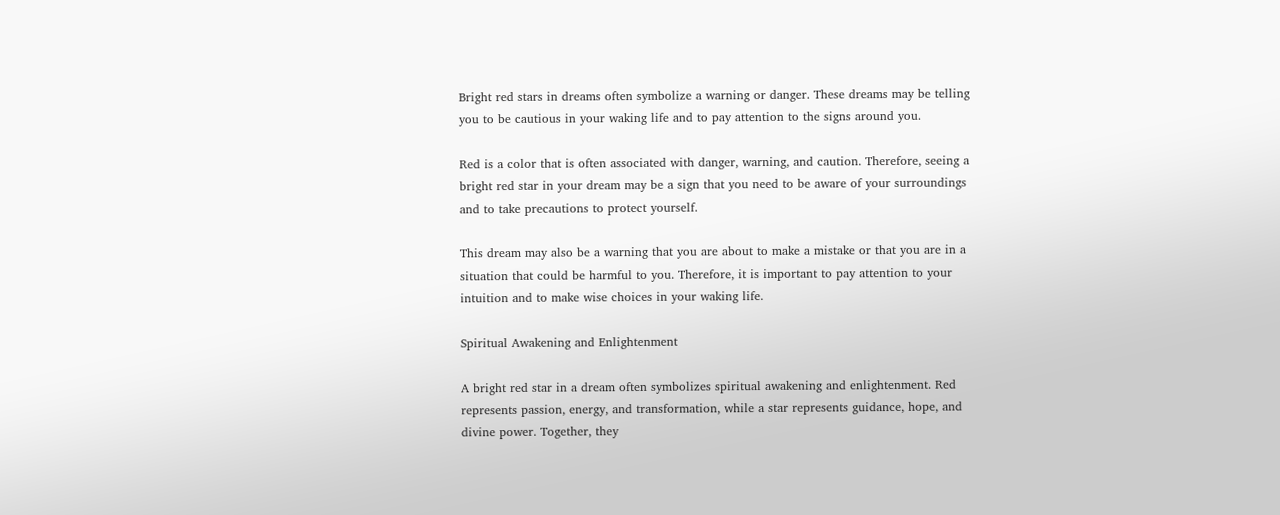Bright red stars in dreams often symbolize a warning or danger. These dreams may be telling you to be cautious in your waking life and to pay attention to the signs around you.

Red is a color that is often associated with danger, warning, and caution. Therefore, seeing a bright red star in your dream may be a sign that you need to be aware of your surroundings and to take precautions to protect yourself.

This dream may also be a warning that you are about to make a mistake or that you are in a situation that could be harmful to you. Therefore, it is important to pay attention to your intuition and to make wise choices in your waking life.

Spiritual Awakening and Enlightenment

A bright red star in a dream often symbolizes spiritual awakening and enlightenment. Red represents passion, energy, and transformation, while a star represents guidance, hope, and divine power. Together, they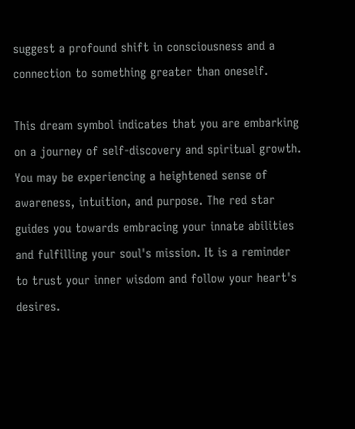suggest a profound shift in consciousness and a connection to something greater than oneself.

This dream symbol indicates that you are embarking on a journey of self-discovery and spiritual growth. You may be experiencing a heightened sense of awareness, intuition, and purpose. The red star guides you towards embracing your innate abilities and fulfilling your soul's mission. It is a reminder to trust your inner wisdom and follow your heart's desires.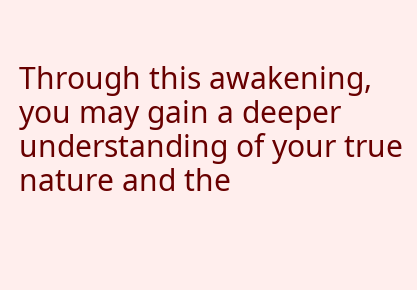Through this awakening, you may gain a deeper understanding of your true nature and the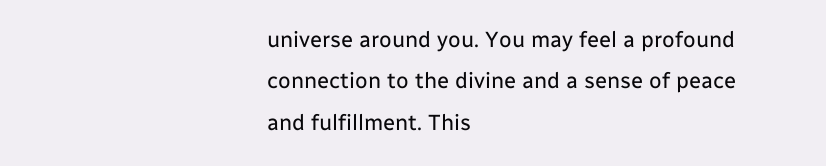universe around you. You may feel a profound connection to the divine and a sense of peace and fulfillment. This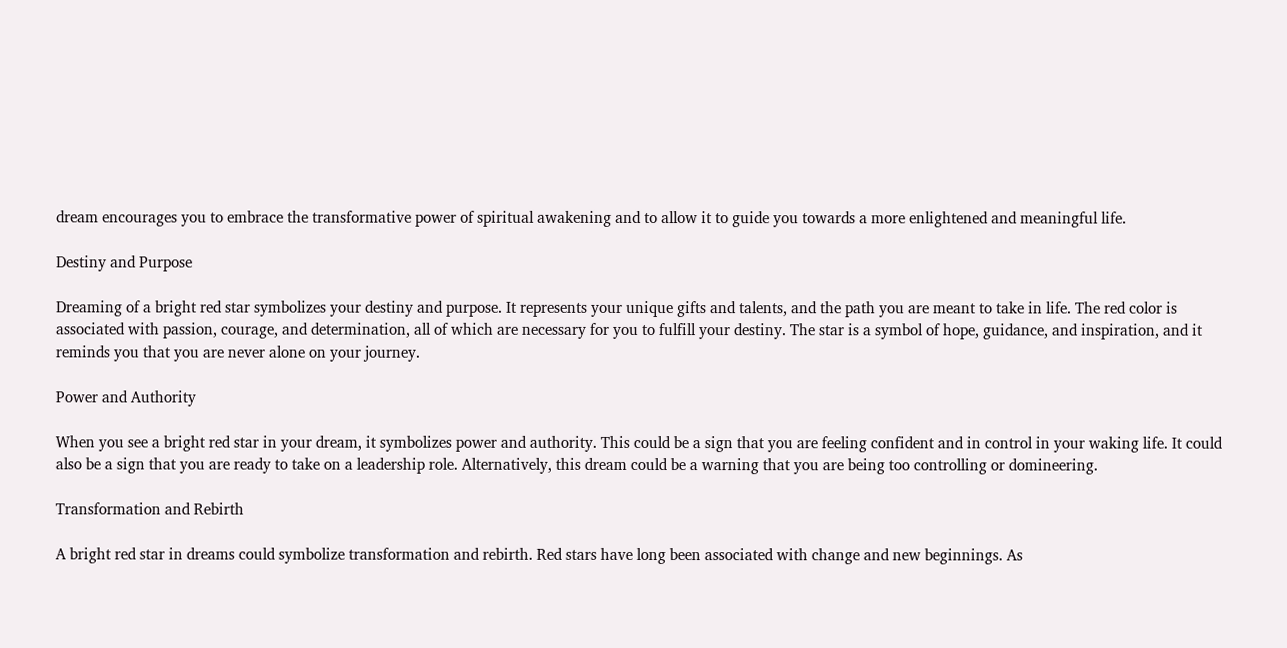dream encourages you to embrace the transformative power of spiritual awakening and to allow it to guide you towards a more enlightened and meaningful life.

Destiny and Purpose

Dreaming of a bright red star symbolizes your destiny and purpose. It represents your unique gifts and talents, and the path you are meant to take in life. The red color is associated with passion, courage, and determination, all of which are necessary for you to fulfill your destiny. The star is a symbol of hope, guidance, and inspiration, and it reminds you that you are never alone on your journey.

Power and Authority

When you see a bright red star in your dream, it symbolizes power and authority. This could be a sign that you are feeling confident and in control in your waking life. It could also be a sign that you are ready to take on a leadership role. Alternatively, this dream could be a warning that you are being too controlling or domineering.

Transformation and Rebirth

A bright red star in dreams could symbolize transformation and rebirth. Red stars have long been associated with change and new beginnings. As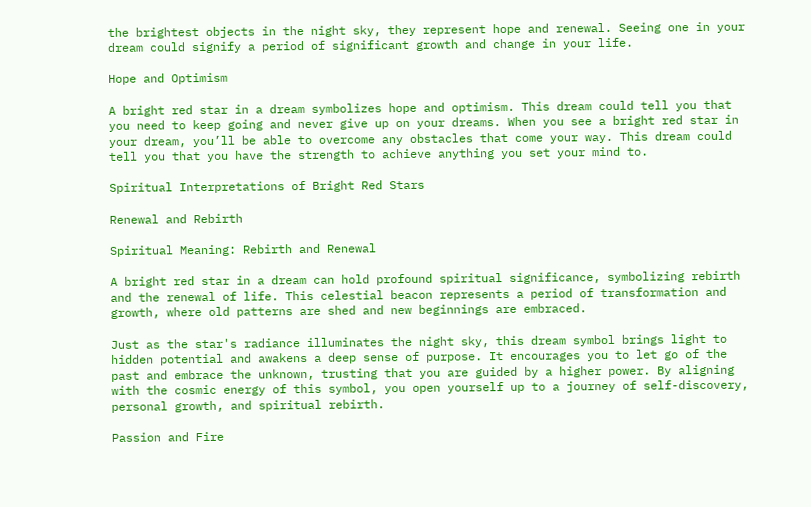the brightest objects in the night sky, they represent hope and renewal. Seeing one in your dream could signify a period of significant growth and change in your life.

Hope and Optimism

A bright red star in a dream symbolizes hope and optimism. This dream could tell you that you need to keep going and never give up on your dreams. When you see a bright red star in your dream, you’ll be able to overcome any obstacles that come your way. This dream could tell you that you have the strength to achieve anything you set your mind to.

Spiritual Interpretations of Bright Red Stars

Renewal and Rebirth

Spiritual Meaning: Rebirth and Renewal

A bright red star in a dream can hold profound spiritual significance, symbolizing rebirth and the renewal of life. This celestial beacon represents a period of transformation and growth, where old patterns are shed and new beginnings are embraced.

Just as the star's radiance illuminates the night sky, this dream symbol brings light to hidden potential and awakens a deep sense of purpose. It encourages you to let go of the past and embrace the unknown, trusting that you are guided by a higher power. By aligning with the cosmic energy of this symbol, you open yourself up to a journey of self-discovery, personal growth, and spiritual rebirth.

Passion and Fire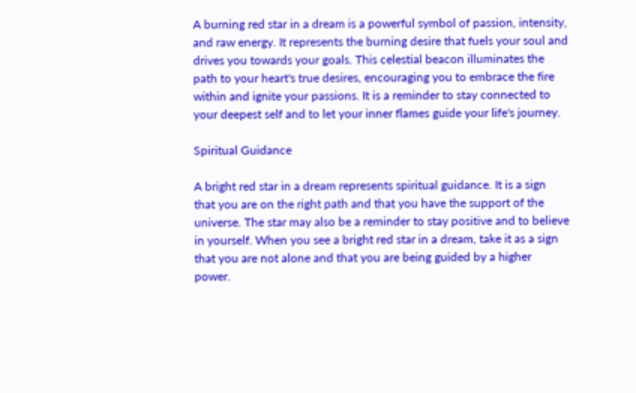A burning red star in a dream is a powerful symbol of passion, intensity, and raw energy. It represents the burning desire that fuels your soul and drives you towards your goals. This celestial beacon illuminates the path to your heart's true desires, encouraging you to embrace the fire within and ignite your passions. It is a reminder to stay connected to your deepest self and to let your inner flames guide your life's journey.

Spiritual Guidance

A bright red star in a dream represents spiritual guidance. It is a sign that you are on the right path and that you have the support of the universe. The star may also be a reminder to stay positive and to believe in yourself. When you see a bright red star in a dream, take it as a sign that you are not alone and that you are being guided by a higher power.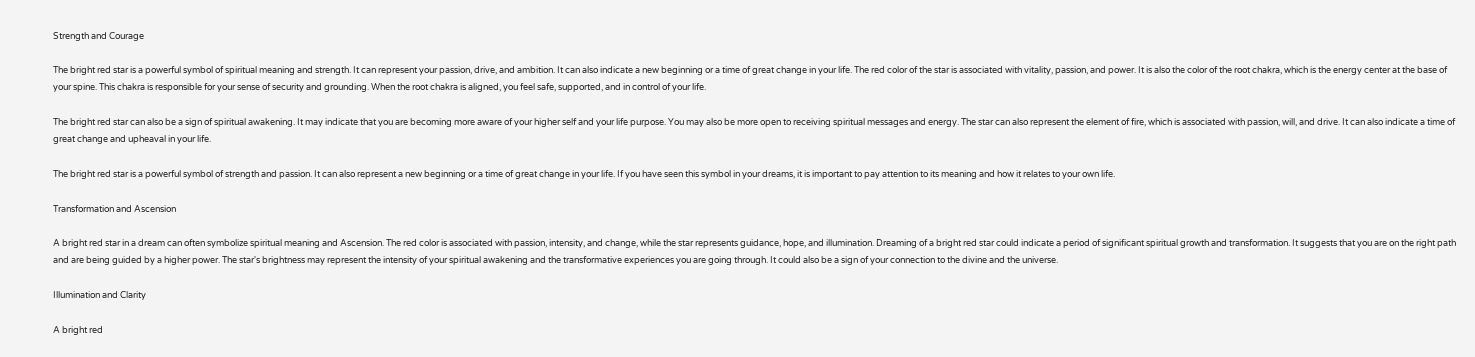Strength and Courage

The bright red star is a powerful symbol of spiritual meaning and strength. It can represent your passion, drive, and ambition. It can also indicate a new beginning or a time of great change in your life. The red color of the star is associated with vitality, passion, and power. It is also the color of the root chakra, which is the energy center at the base of your spine. This chakra is responsible for your sense of security and grounding. When the root chakra is aligned, you feel safe, supported, and in control of your life.

The bright red star can also be a sign of spiritual awakening. It may indicate that you are becoming more aware of your higher self and your life purpose. You may also be more open to receiving spiritual messages and energy. The star can also represent the element of fire, which is associated with passion, will, and drive. It can also indicate a time of great change and upheaval in your life.

The bright red star is a powerful symbol of strength and passion. It can also represent a new beginning or a time of great change in your life. If you have seen this symbol in your dreams, it is important to pay attention to its meaning and how it relates to your own life.

Transformation and Ascension

A bright red star in a dream can often symbolize spiritual meaning and Ascension. The red color is associated with passion, intensity, and change, while the star represents guidance, hope, and illumination. Dreaming of a bright red star could indicate a period of significant spiritual growth and transformation. It suggests that you are on the right path and are being guided by a higher power. The star's brightness may represent the intensity of your spiritual awakening and the transformative experiences you are going through. It could also be a sign of your connection to the divine and the universe.

Illumination and Clarity

A bright red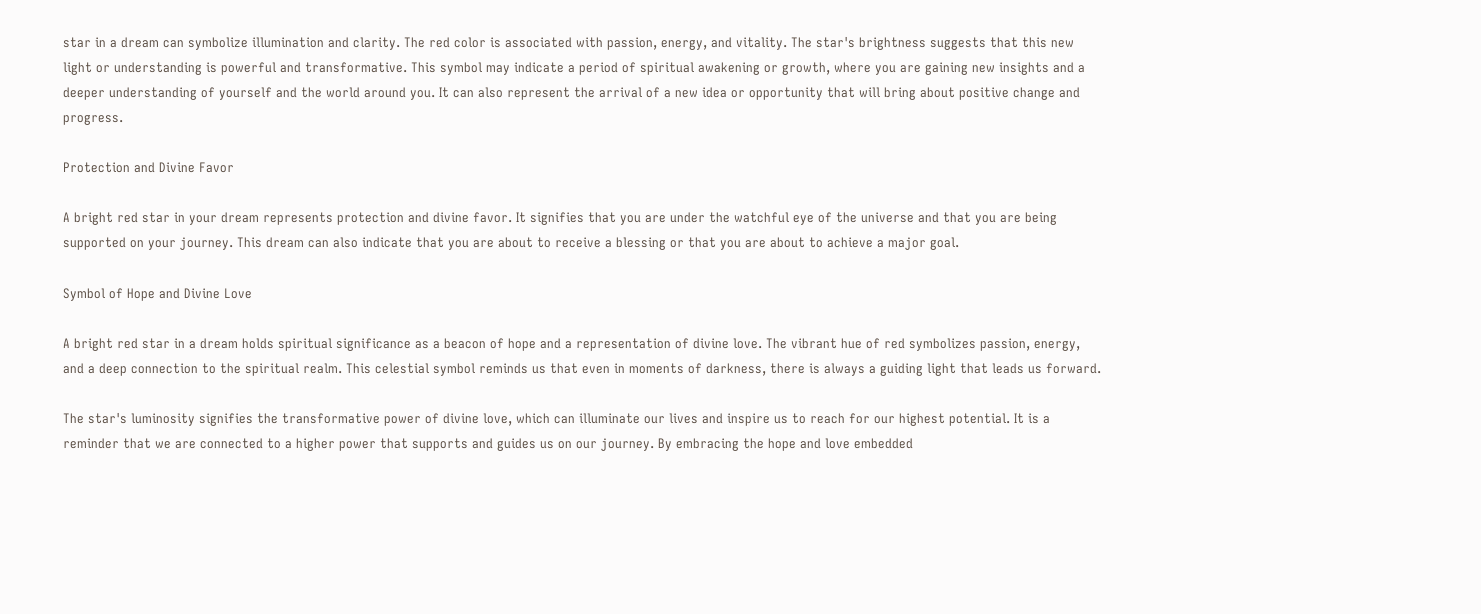star in a dream can symbolize illumination and clarity. The red color is associated with passion, energy, and vitality. The star's brightness suggests that this new light or understanding is powerful and transformative. This symbol may indicate a period of spiritual awakening or growth, where you are gaining new insights and a deeper understanding of yourself and the world around you. It can also represent the arrival of a new idea or opportunity that will bring about positive change and progress.

Protection and Divine Favor

A bright red star in your dream represents protection and divine favor. It signifies that you are under the watchful eye of the universe and that you are being supported on your journey. This dream can also indicate that you are about to receive a blessing or that you are about to achieve a major goal.

Symbol of Hope and Divine Love

A bright red star in a dream holds spiritual significance as a beacon of hope and a representation of divine love. The vibrant hue of red symbolizes passion, energy, and a deep connection to the spiritual realm. This celestial symbol reminds us that even in moments of darkness, there is always a guiding light that leads us forward.

The star's luminosity signifies the transformative power of divine love, which can illuminate our lives and inspire us to reach for our highest potential. It is a reminder that we are connected to a higher power that supports and guides us on our journey. By embracing the hope and love embedded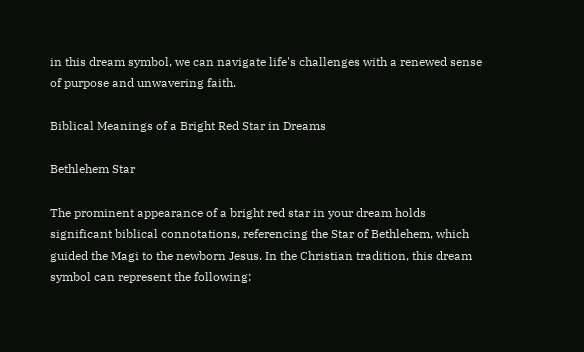in this dream symbol, we can navigate life's challenges with a renewed sense of purpose and unwavering faith.

Biblical Meanings of a Bright Red Star in Dreams

Bethlehem Star

The prominent appearance of a bright red star in your dream holds significant biblical connotations, referencing the Star of Bethlehem, which guided the Magi to the newborn Jesus. In the Christian tradition, this dream symbol can represent the following: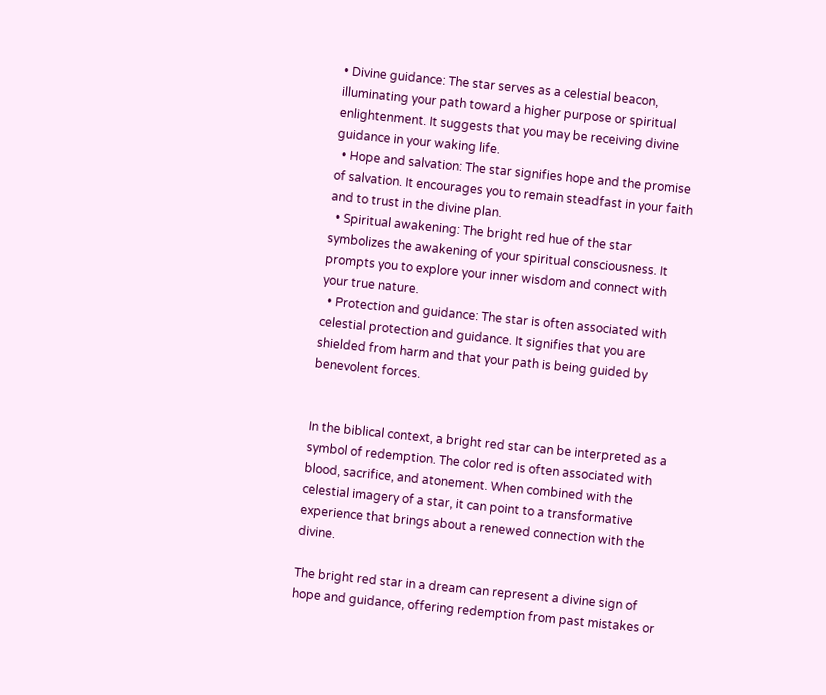• Divine guidance: The star serves as a celestial beacon, illuminating your path toward a higher purpose or spiritual enlightenment. It suggests that you may be receiving divine guidance in your waking life.
  • Hope and salvation: The star signifies hope and the promise of salvation. It encourages you to remain steadfast in your faith and to trust in the divine plan.
  • Spiritual awakening: The bright red hue of the star symbolizes the awakening of your spiritual consciousness. It prompts you to explore your inner wisdom and connect with your true nature.
  • Protection and guidance: The star is often associated with celestial protection and guidance. It signifies that you are shielded from harm and that your path is being guided by benevolent forces.


In the biblical context, a bright red star can be interpreted as a symbol of redemption. The color red is often associated with blood, sacrifice, and atonement. When combined with the celestial imagery of a star, it can point to a transformative experience that brings about a renewed connection with the divine.

The bright red star in a dream can represent a divine sign of hope and guidance, offering redemption from past mistakes or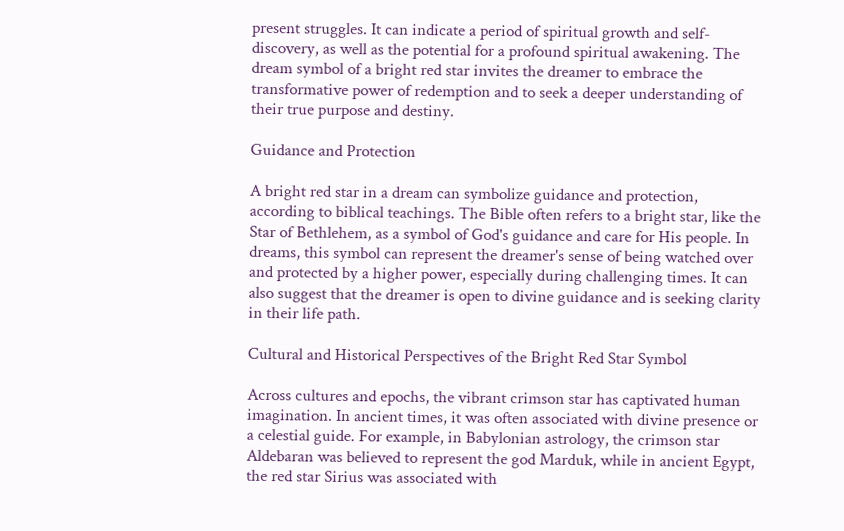present struggles. It can indicate a period of spiritual growth and self-discovery, as well as the potential for a profound spiritual awakening. The dream symbol of a bright red star invites the dreamer to embrace the transformative power of redemption and to seek a deeper understanding of their true purpose and destiny.

Guidance and Protection

A bright red star in a dream can symbolize guidance and protection, according to biblical teachings. The Bible often refers to a bright star, like the Star of Bethlehem, as a symbol of God's guidance and care for His people. In dreams, this symbol can represent the dreamer's sense of being watched over and protected by a higher power, especially during challenging times. It can also suggest that the dreamer is open to divine guidance and is seeking clarity in their life path.

Cultural and Historical Perspectives of the Bright Red Star Symbol

Across cultures and epochs, the vibrant crimson star has captivated human imagination. In ancient times, it was often associated with divine presence or a celestial guide. For example, in Babylonian astrology, the crimson star Aldebaran was believed to represent the god Marduk, while in ancient Egypt, the red star Sirius was associated with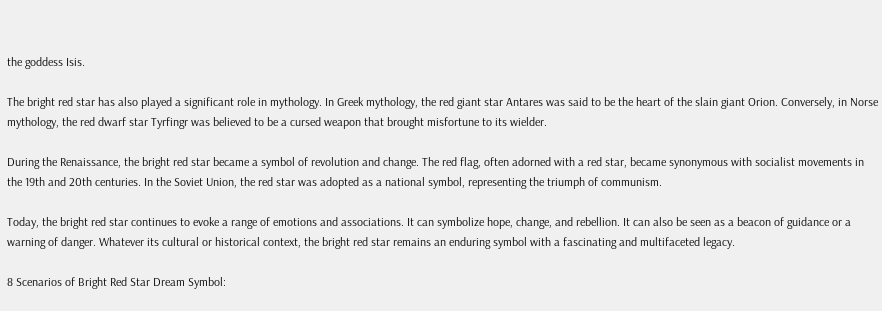the goddess Isis.

The bright red star has also played a significant role in mythology. In Greek mythology, the red giant star Antares was said to be the heart of the slain giant Orion. Conversely, in Norse mythology, the red dwarf star Tyrfingr was believed to be a cursed weapon that brought misfortune to its wielder.

During the Renaissance, the bright red star became a symbol of revolution and change. The red flag, often adorned with a red star, became synonymous with socialist movements in the 19th and 20th centuries. In the Soviet Union, the red star was adopted as a national symbol, representing the triumph of communism.

Today, the bright red star continues to evoke a range of emotions and associations. It can symbolize hope, change, and rebellion. It can also be seen as a beacon of guidance or a warning of danger. Whatever its cultural or historical context, the bright red star remains an enduring symbol with a fascinating and multifaceted legacy.

8 Scenarios of Bright Red Star Dream Symbol: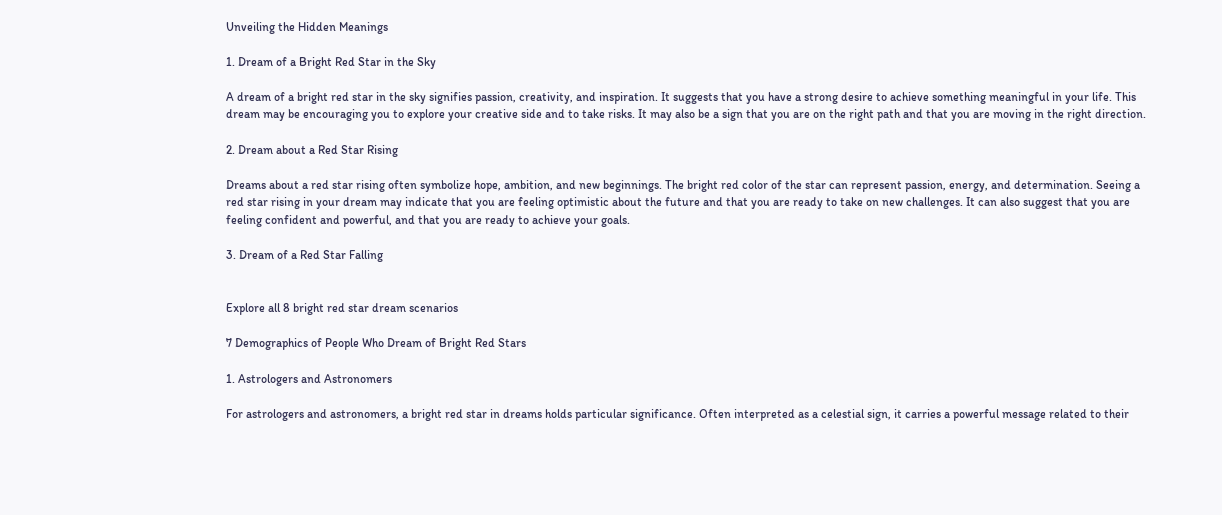Unveiling the Hidden Meanings

1. Dream of a Bright Red Star in the Sky

A dream of a bright red star in the sky signifies passion, creativity, and inspiration. It suggests that you have a strong desire to achieve something meaningful in your life. This dream may be encouraging you to explore your creative side and to take risks. It may also be a sign that you are on the right path and that you are moving in the right direction.

2. Dream about a Red Star Rising

Dreams about a red star rising often symbolize hope, ambition, and new beginnings. The bright red color of the star can represent passion, energy, and determination. Seeing a red star rising in your dream may indicate that you are feeling optimistic about the future and that you are ready to take on new challenges. It can also suggest that you are feeling confident and powerful, and that you are ready to achieve your goals.

3. Dream of a Red Star Falling


Explore all 8 bright red star dream scenarios

7 Demographics of People Who Dream of Bright Red Stars

1. Astrologers and Astronomers

For astrologers and astronomers, a bright red star in dreams holds particular significance. Often interpreted as a celestial sign, it carries a powerful message related to their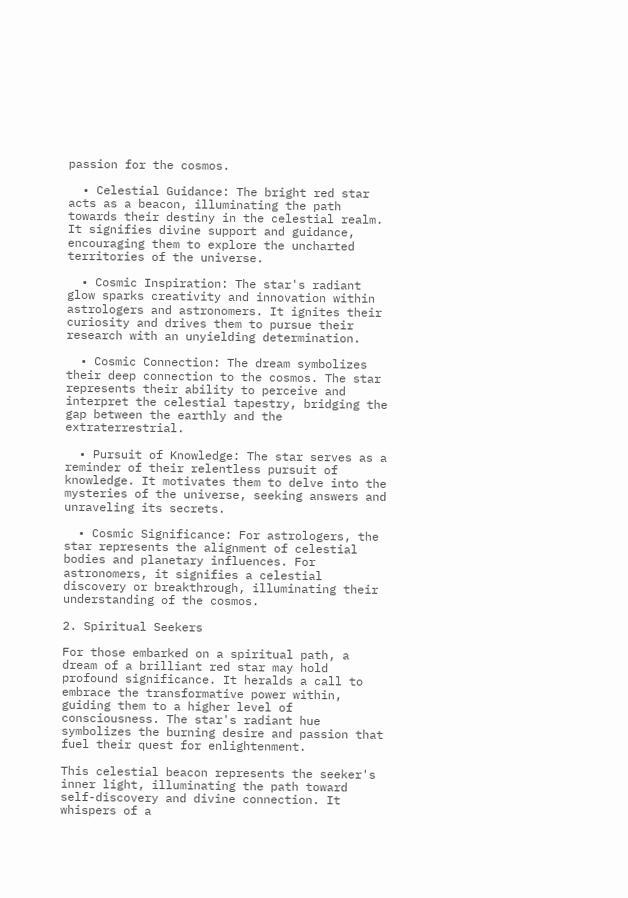passion for the cosmos.

  • Celestial Guidance: The bright red star acts as a beacon, illuminating the path towards their destiny in the celestial realm. It signifies divine support and guidance, encouraging them to explore the uncharted territories of the universe.

  • Cosmic Inspiration: The star's radiant glow sparks creativity and innovation within astrologers and astronomers. It ignites their curiosity and drives them to pursue their research with an unyielding determination.

  • Cosmic Connection: The dream symbolizes their deep connection to the cosmos. The star represents their ability to perceive and interpret the celestial tapestry, bridging the gap between the earthly and the extraterrestrial.

  • Pursuit of Knowledge: The star serves as a reminder of their relentless pursuit of knowledge. It motivates them to delve into the mysteries of the universe, seeking answers and unraveling its secrets.

  • Cosmic Significance: For astrologers, the star represents the alignment of celestial bodies and planetary influences. For astronomers, it signifies a celestial discovery or breakthrough, illuminating their understanding of the cosmos.

2. Spiritual Seekers

For those embarked on a spiritual path, a dream of a brilliant red star may hold profound significance. It heralds a call to embrace the transformative power within, guiding them to a higher level of consciousness. The star's radiant hue symbolizes the burning desire and passion that fuel their quest for enlightenment.

This celestial beacon represents the seeker's inner light, illuminating the path toward self-discovery and divine connection. It whispers of a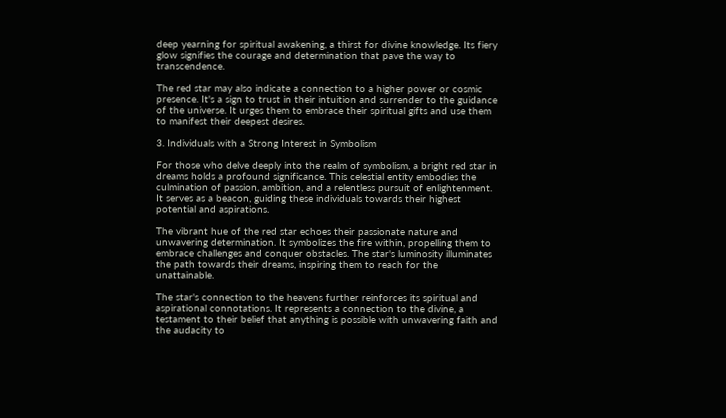deep yearning for spiritual awakening, a thirst for divine knowledge. Its fiery glow signifies the courage and determination that pave the way to transcendence.

The red star may also indicate a connection to a higher power or cosmic presence. It's a sign to trust in their intuition and surrender to the guidance of the universe. It urges them to embrace their spiritual gifts and use them to manifest their deepest desires.

3. Individuals with a Strong Interest in Symbolism

For those who delve deeply into the realm of symbolism, a bright red star in dreams holds a profound significance. This celestial entity embodies the culmination of passion, ambition, and a relentless pursuit of enlightenment. It serves as a beacon, guiding these individuals towards their highest potential and aspirations.

The vibrant hue of the red star echoes their passionate nature and unwavering determination. It symbolizes the fire within, propelling them to embrace challenges and conquer obstacles. The star's luminosity illuminates the path towards their dreams, inspiring them to reach for the unattainable.

The star's connection to the heavens further reinforces its spiritual and aspirational connotations. It represents a connection to the divine, a testament to their belief that anything is possible with unwavering faith and the audacity to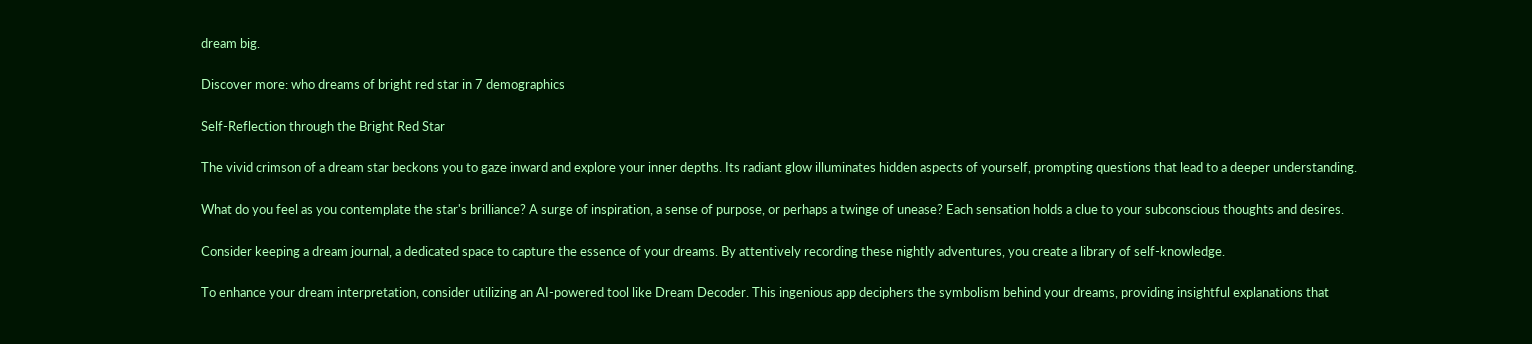dream big.

Discover more: who dreams of bright red star in 7 demographics

Self-Reflection through the Bright Red Star

The vivid crimson of a dream star beckons you to gaze inward and explore your inner depths. Its radiant glow illuminates hidden aspects of yourself, prompting questions that lead to a deeper understanding.

What do you feel as you contemplate the star's brilliance? A surge of inspiration, a sense of purpose, or perhaps a twinge of unease? Each sensation holds a clue to your subconscious thoughts and desires.

Consider keeping a dream journal, a dedicated space to capture the essence of your dreams. By attentively recording these nightly adventures, you create a library of self-knowledge.

To enhance your dream interpretation, consider utilizing an AI-powered tool like Dream Decoder. This ingenious app deciphers the symbolism behind your dreams, providing insightful explanations that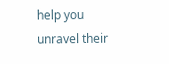help you unravel their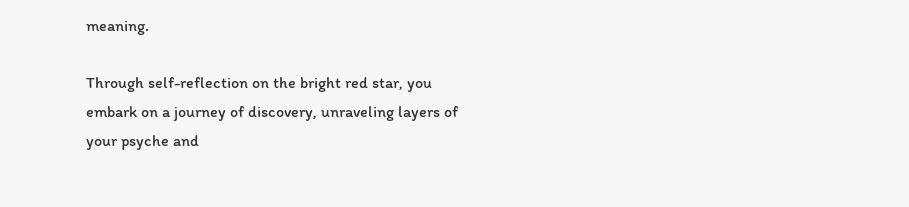meaning.

Through self-reflection on the bright red star, you embark on a journey of discovery, unraveling layers of your psyche and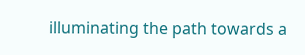illuminating the path towards a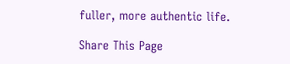fuller, more authentic life.

Share This Page